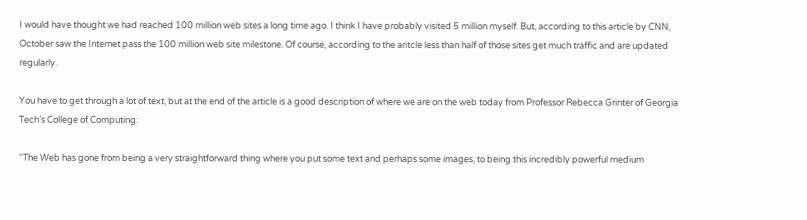I would have thought we had reached 100 million web sites a long time ago. I think I have probably visited 5 million myself. But, according to this article by CNN, October saw the Internet pass the 100 million web site milestone. Of course, according to the aritcle less than half of those sites get much traffic and are updated regularly.

You have to get through a lot of text, but at the end of the article is a good description of where we are on the web today from Professor Rebecca Grinter of Georgia Tech’s College of Computing:

“The Web has gone from being a very straightforward thing where you put some text and perhaps some images, to being this incredibly powerful medium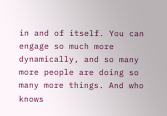in and of itself. You can engage so much more dynamically, and so many more people are doing so many more things. And who knows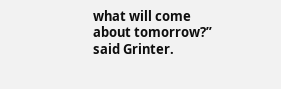what will come about tomorrow?” said Grinter.